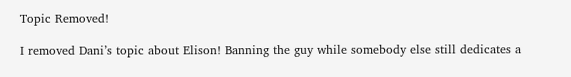Topic Removed!

I removed Dani’s topic about Elison! Banning the guy while somebody else still dedicates a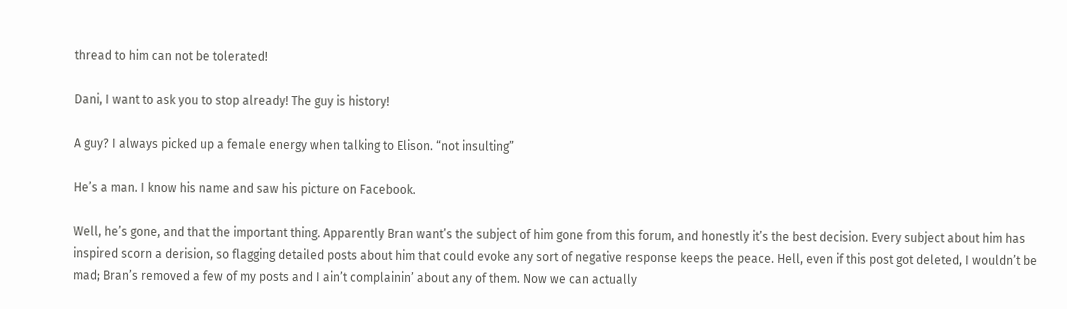thread to him can not be tolerated!

Dani, I want to ask you to stop already! The guy is history!

A guy? I always picked up a female energy when talking to Elison. “not insulting”

He’s a man. I know his name and saw his picture on Facebook.

Well, he’s gone, and that the important thing. Apparently Bran want’s the subject of him gone from this forum, and honestly it’s the best decision. Every subject about him has inspired scorn a derision, so flagging detailed posts about him that could evoke any sort of negative response keeps the peace. Hell, even if this post got deleted, I wouldn’t be mad; Bran’s removed a few of my posts and I ain’t complainin’ about any of them. Now we can actually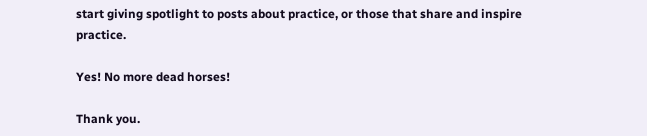start giving spotlight to posts about practice, or those that share and inspire practice.

Yes! No more dead horses!

Thank you.